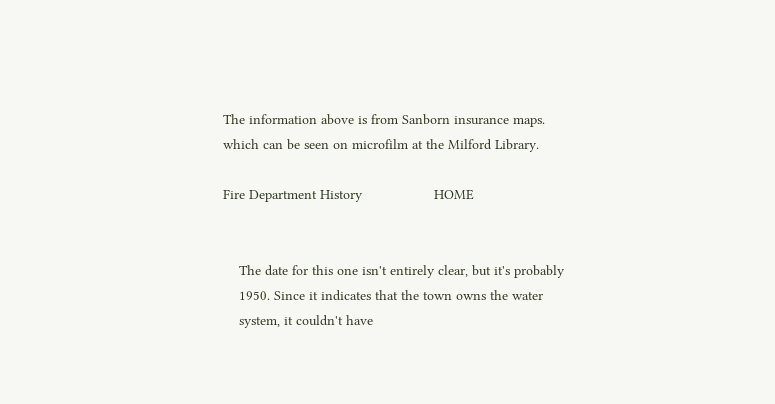The information above is from Sanborn insurance maps.
which can be seen on microfilm at the Milford Library.

Fire Department History                  HOME


    The date for this one isn't entirely clear, but it's probably
    1950. Since it indicates that the town owns the water
    system, it couldn't have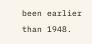been earlier than 1948.